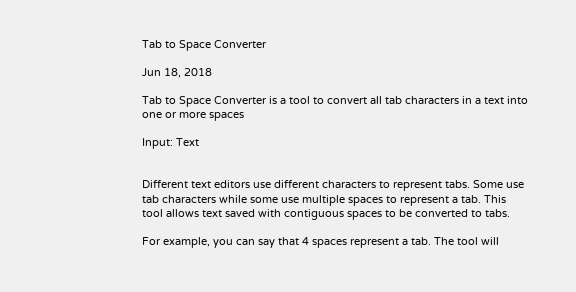Tab to Space Converter

Jun 18, 2018

Tab to Space Converter is a tool to convert all tab characters in a text into one or more spaces

Input: Text


Different text editors use different characters to represent tabs. Some use tab characters while some use multiple spaces to represent a tab. This tool allows text saved with contiguous spaces to be converted to tabs.

For example, you can say that 4 spaces represent a tab. The tool will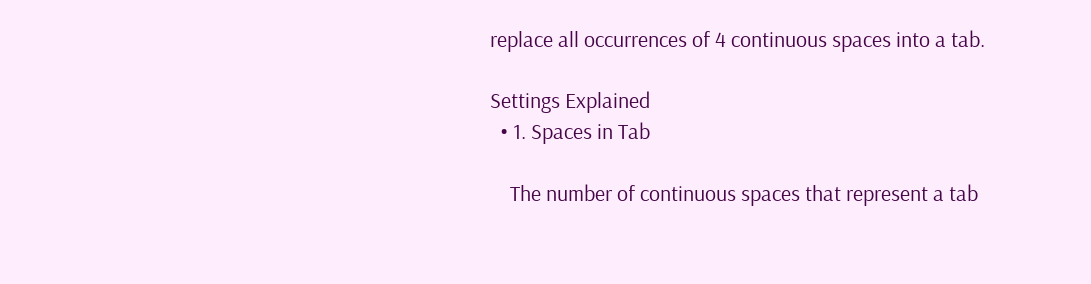replace all occurrences of 4 continuous spaces into a tab.

Settings Explained
  • 1. Spaces in Tab

    The number of continuous spaces that represent a tab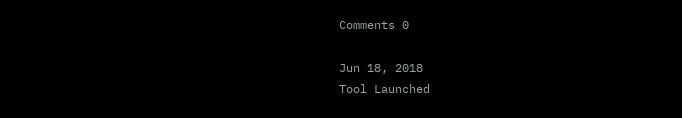Comments 0

Jun 18, 2018
Tool Launched